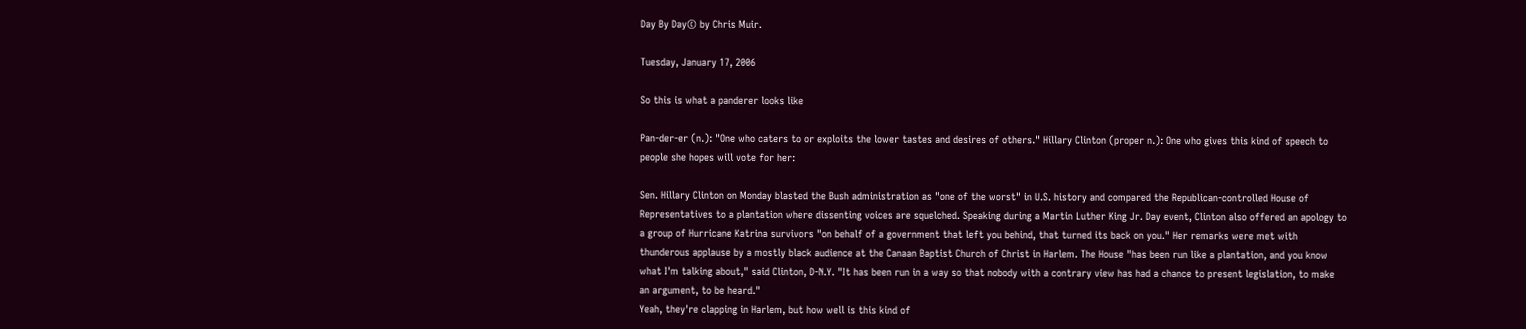Day By Day© by Chris Muir.

Tuesday, January 17, 2006

So this is what a panderer looks like

Pan-der-er (n.): "One who caters to or exploits the lower tastes and desires of others." Hillary Clinton (proper n.): One who gives this kind of speech to people she hopes will vote for her:

Sen. Hillary Clinton on Monday blasted the Bush administration as "one of the worst" in U.S. history and compared the Republican-controlled House of Representatives to a plantation where dissenting voices are squelched. Speaking during a Martin Luther King Jr. Day event, Clinton also offered an apology to a group of Hurricane Katrina survivors "on behalf of a government that left you behind, that turned its back on you." Her remarks were met with thunderous applause by a mostly black audience at the Canaan Baptist Church of Christ in Harlem. The House "has been run like a plantation, and you know what I'm talking about," said Clinton, D-N.Y. "It has been run in a way so that nobody with a contrary view has had a chance to present legislation, to make an argument, to be heard."
Yeah, they're clapping in Harlem, but how well is this kind of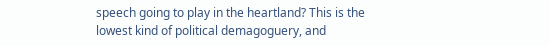speech going to play in the heartland? This is the lowest kind of political demagoguery, and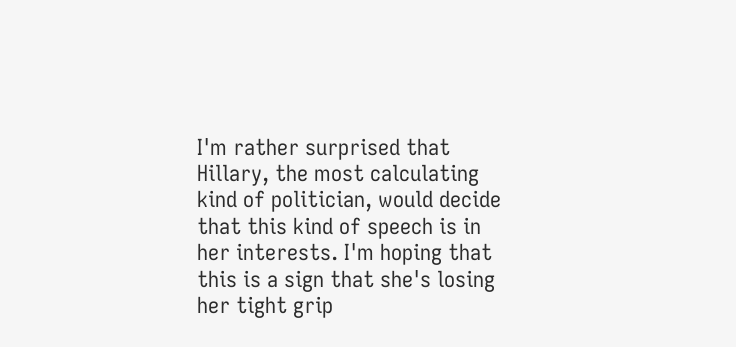I'm rather surprised that Hillary, the most calculating kind of politician, would decide that this kind of speech is in her interests. I'm hoping that this is a sign that she's losing her tight grip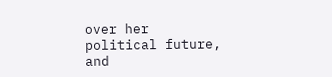over her political future, and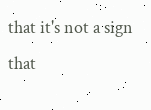that it's not a sign that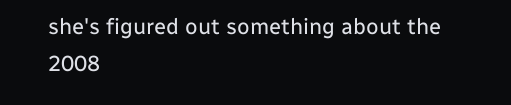she's figured out something about the 2008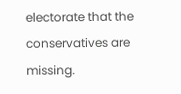electorate that the conservatives are missing.